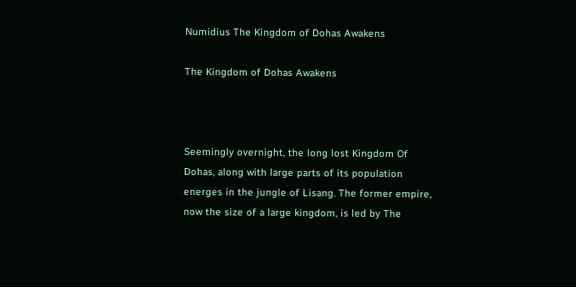Numidius The Kingdom of Dohas Awakens

The Kingdom of Dohas Awakens



Seemingly overnight, the long lost Kingdom Of Dohas, along with large parts of its population energes in the jungle of Lisang. The former empire, now the size of a large kingdom, is led by The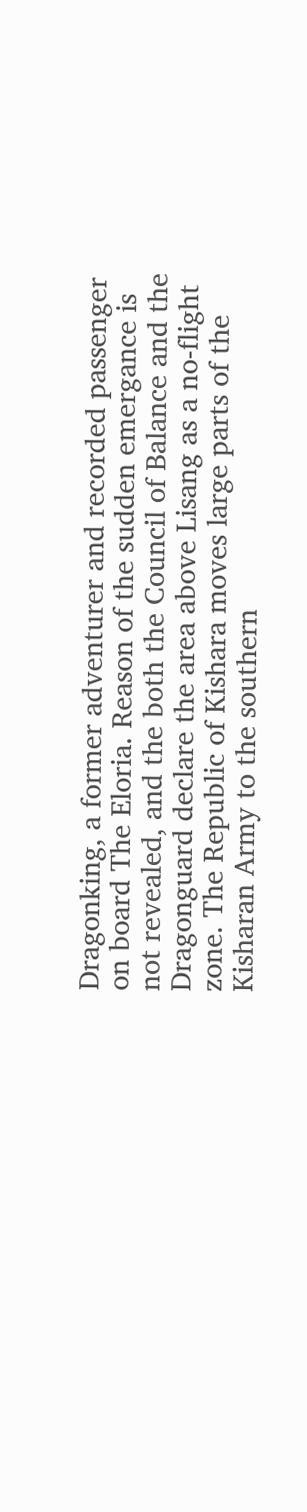Dragonking, a former adventurer and recorded passenger on board The Eloria. Reason of the sudden emergance is not revealed, and the both the Council of Balance and the Dragonguard declare the area above Lisang as a no-flight zone. The Republic of Kishara moves large parts of the Kisharan Army to the southern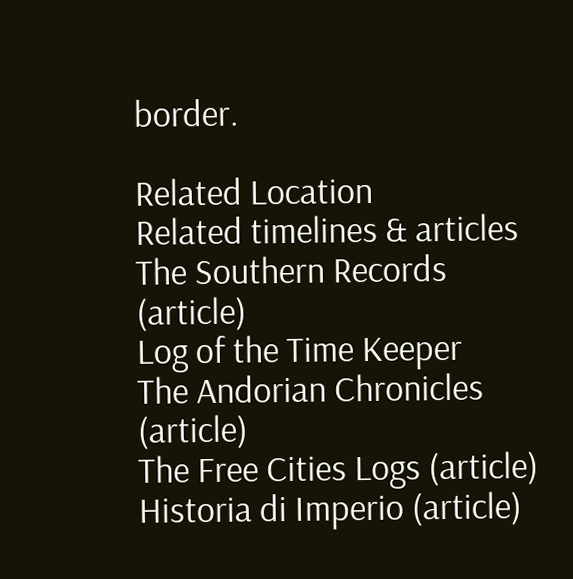border.

Related Location
Related timelines & articles
The Southern Records (article)
Log of the Time Keeper
The Andorian Chronicles (article)
The Free Cities Logs (article)
Historia di Imperio (article)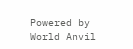Powered by World Anvil